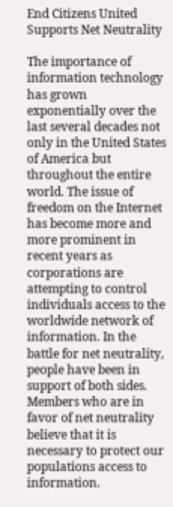End Citizens United Supports Net Neutrality

The importance of information technology has grown exponentially over the last several decades not only in the United States of America but throughout the entire world. The issue of freedom on the Internet has become more and more prominent in recent years as corporations are attempting to control individuals access to the worldwide network of information. In the battle for net neutrality, people have been in support of both sides. Members who are in favor of net neutrality believe that it is necessary to protect our populations access to information.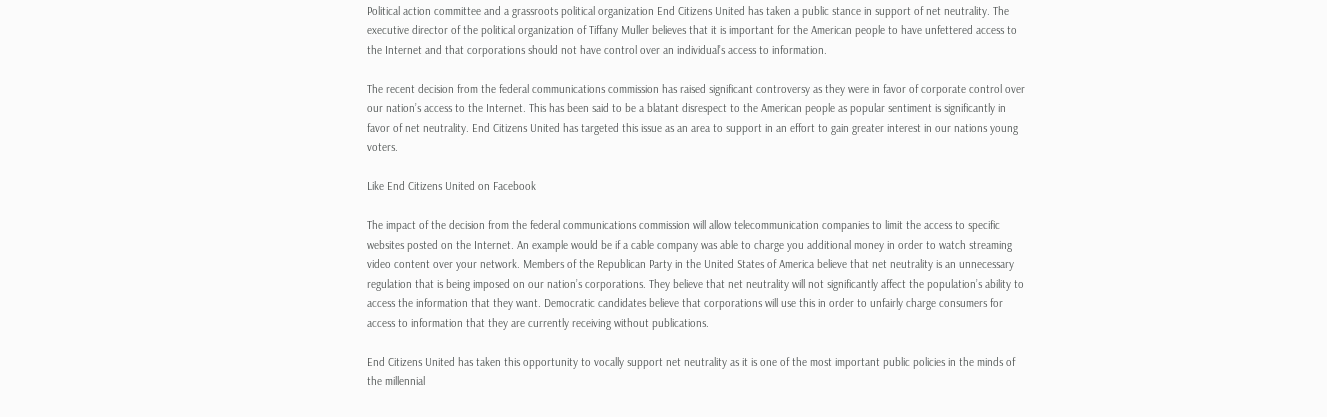Political action committee and a grassroots political organization End Citizens United has taken a public stance in support of net neutrality. The executive director of the political organization of Tiffany Muller believes that it is important for the American people to have unfettered access to the Internet and that corporations should not have control over an individual’s access to information.

The recent decision from the federal communications commission has raised significant controversy as they were in favor of corporate control over our nation’s access to the Internet. This has been said to be a blatant disrespect to the American people as popular sentiment is significantly in favor of net neutrality. End Citizens United has targeted this issue as an area to support in an effort to gain greater interest in our nations young voters.

Like End Citizens United on Facebook

The impact of the decision from the federal communications commission will allow telecommunication companies to limit the access to specific websites posted on the Internet. An example would be if a cable company was able to charge you additional money in order to watch streaming video content over your network. Members of the Republican Party in the United States of America believe that net neutrality is an unnecessary regulation that is being imposed on our nation’s corporations. They believe that net neutrality will not significantly affect the population’s ability to access the information that they want. Democratic candidates believe that corporations will use this in order to unfairly charge consumers for access to information that they are currently receiving without publications.

End Citizens United has taken this opportunity to vocally support net neutrality as it is one of the most important public policies in the minds of the millennial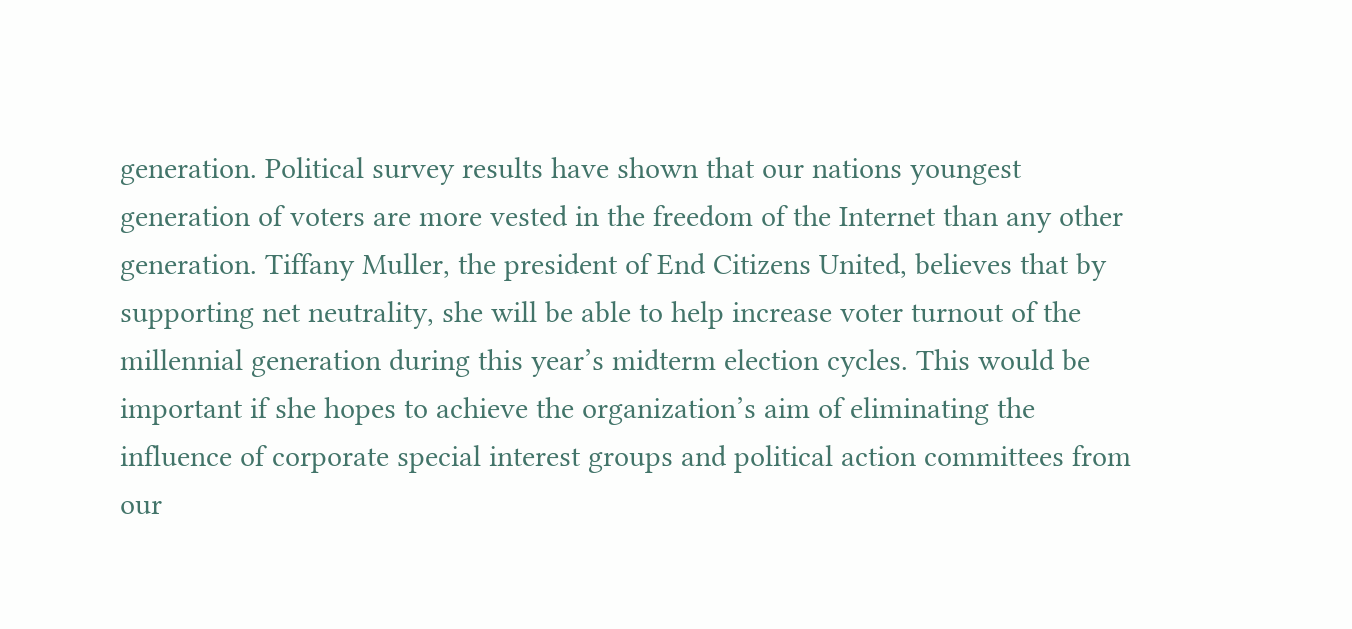generation. Political survey results have shown that our nations youngest generation of voters are more vested in the freedom of the Internet than any other generation. Tiffany Muller, the president of End Citizens United, believes that by supporting net neutrality, she will be able to help increase voter turnout of the millennial generation during this year’s midterm election cycles. This would be important if she hopes to achieve the organization’s aim of eliminating the influence of corporate special interest groups and political action committees from our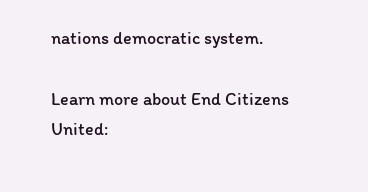nations democratic system.

Learn more about End Citizens United: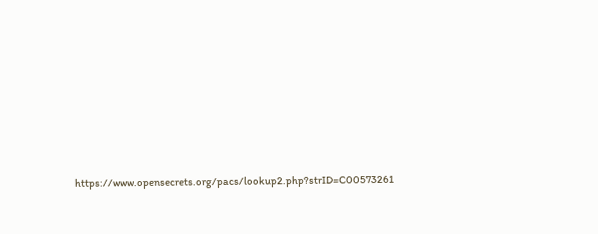https://www.opensecrets.org/pacs/lookup2.php?strID=C00573261